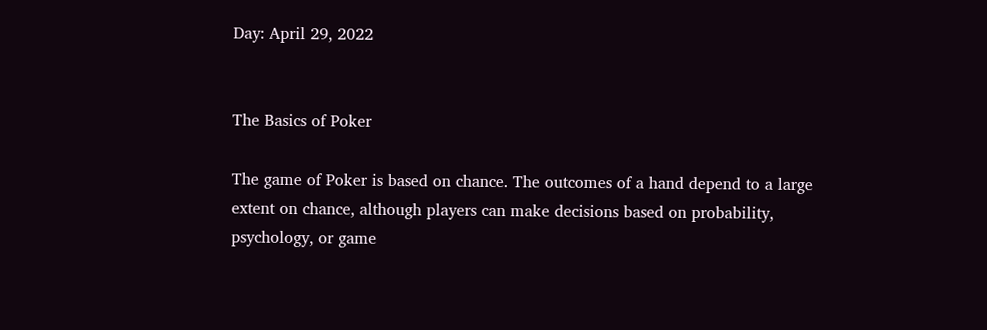Day: April 29, 2022


The Basics of Poker

The game of Poker is based on chance. The outcomes of a hand depend to a large extent on chance, although players can make decisions based on probability, psychology, or game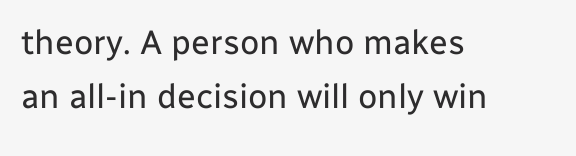theory. A person who makes an all-in decision will only win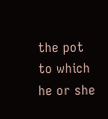the pot to which he or she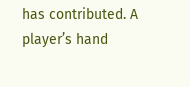has contributed. A player’s hand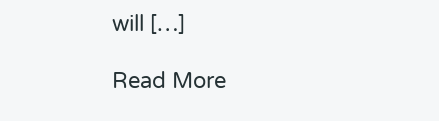will […]

Read More